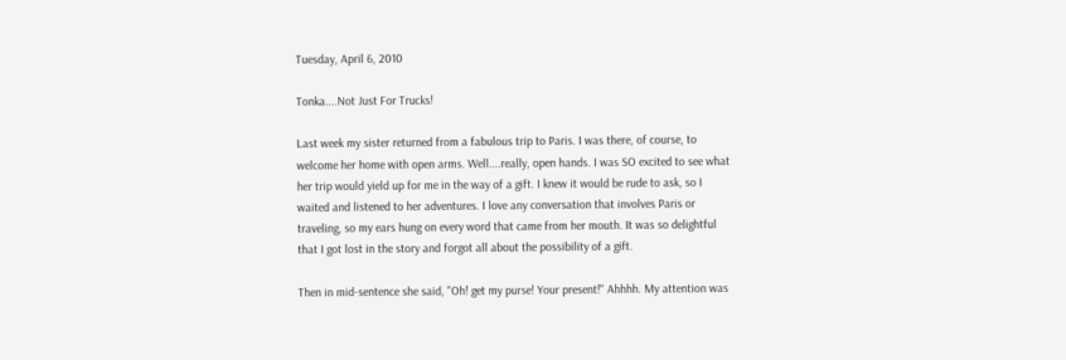Tuesday, April 6, 2010

Tonka....Not Just For Trucks!

Last week my sister returned from a fabulous trip to Paris. I was there, of course, to welcome her home with open arms. Well....really, open hands. I was SO excited to see what her trip would yield up for me in the way of a gift. I knew it would be rude to ask, so I waited and listened to her adventures. I love any conversation that involves Paris or traveling, so my ears hung on every word that came from her mouth. It was so delightful that I got lost in the story and forgot all about the possibility of a gift.

Then in mid-sentence she said, "Oh! get my purse! Your present!" Ahhhh. My attention was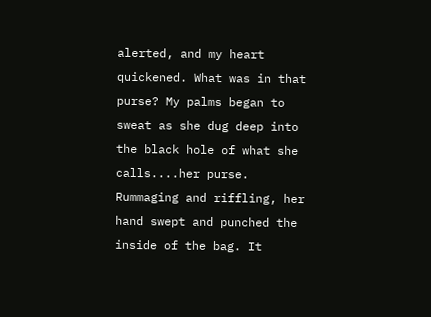alerted, and my heart quickened. What was in that purse? My palms began to sweat as she dug deep into the black hole of what she calls....her purse. Rummaging and riffling, her hand swept and punched the inside of the bag. It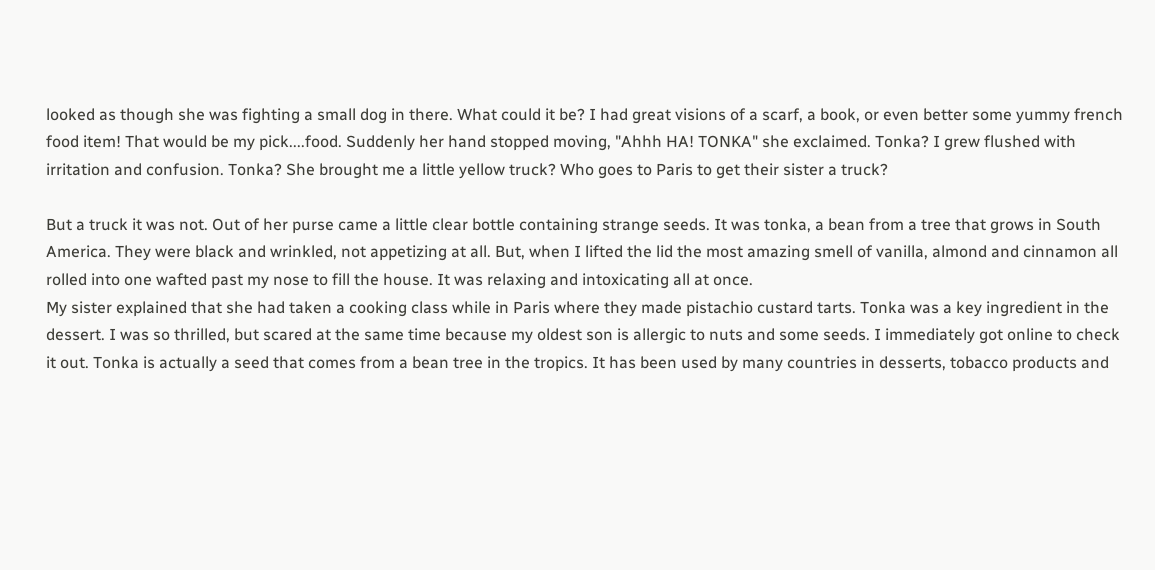looked as though she was fighting a small dog in there. What could it be? I had great visions of a scarf, a book, or even better some yummy french food item! That would be my pick....food. Suddenly her hand stopped moving, "Ahhh HA! TONKA" she exclaimed. Tonka? I grew flushed with irritation and confusion. Tonka? She brought me a little yellow truck? Who goes to Paris to get their sister a truck?

But a truck it was not. Out of her purse came a little clear bottle containing strange seeds. It was tonka, a bean from a tree that grows in South America. They were black and wrinkled, not appetizing at all. But, when I lifted the lid the most amazing smell of vanilla, almond and cinnamon all rolled into one wafted past my nose to fill the house. It was relaxing and intoxicating all at once.
My sister explained that she had taken a cooking class while in Paris where they made pistachio custard tarts. Tonka was a key ingredient in the dessert. I was so thrilled, but scared at the same time because my oldest son is allergic to nuts and some seeds. I immediately got online to check it out. Tonka is actually a seed that comes from a bean tree in the tropics. It has been used by many countries in desserts, tobacco products and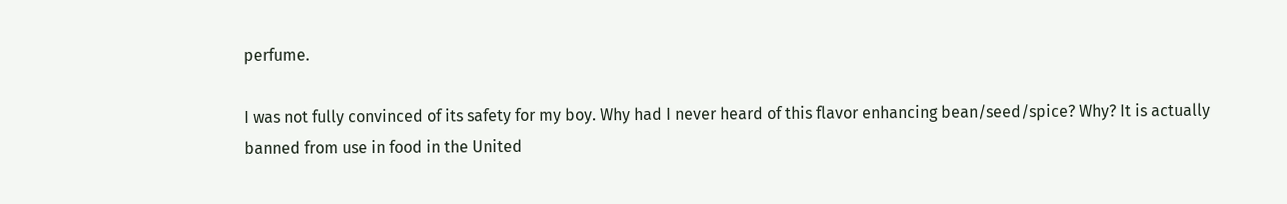perfume.

I was not fully convinced of its safety for my boy. Why had I never heard of this flavor enhancing bean/seed/spice? Why? It is actually banned from use in food in the United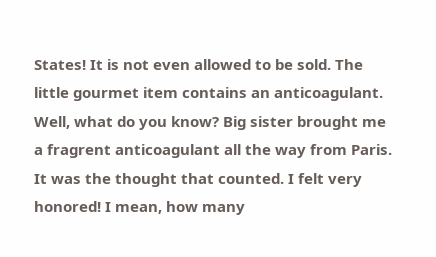States! It is not even allowed to be sold. The little gourmet item contains an anticoagulant. Well, what do you know? Big sister brought me a fragrent anticoagulant all the way from Paris. It was the thought that counted. I felt very honored! I mean, how many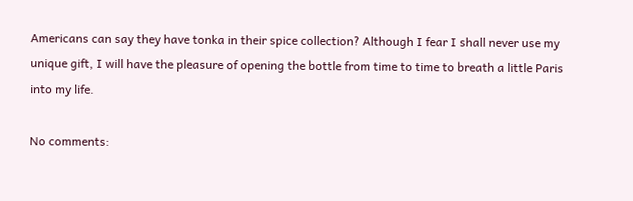Americans can say they have tonka in their spice collection? Although I fear I shall never use my unique gift, I will have the pleasure of opening the bottle from time to time to breath a little Paris into my life.

No comments: